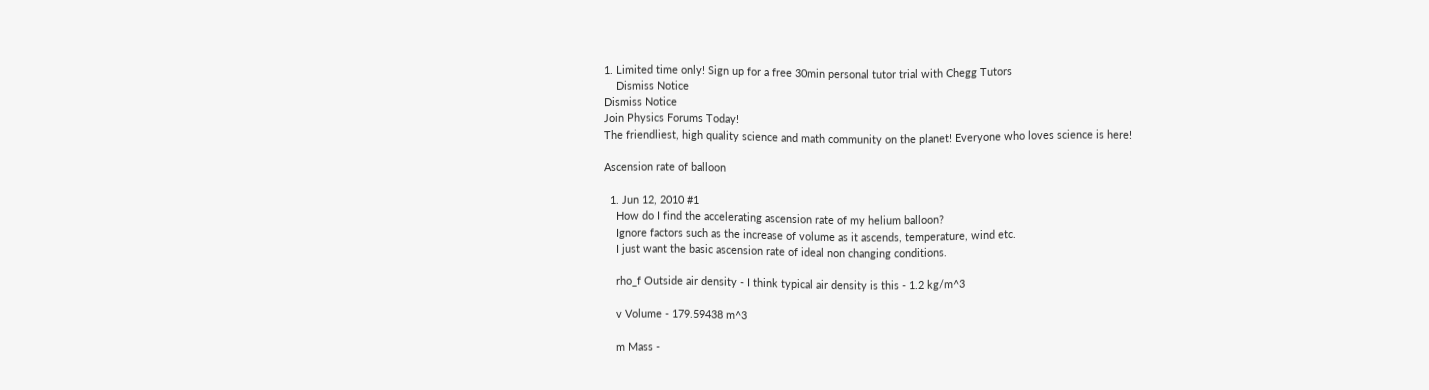1. Limited time only! Sign up for a free 30min personal tutor trial with Chegg Tutors
    Dismiss Notice
Dismiss Notice
Join Physics Forums Today!
The friendliest, high quality science and math community on the planet! Everyone who loves science is here!

Ascension rate of balloon

  1. Jun 12, 2010 #1
    How do I find the accelerating ascension rate of my helium balloon?
    Ignore factors such as the increase of volume as it ascends, temperature, wind etc.
    I just want the basic ascension rate of ideal non changing conditions.

    rho_f Outside air density - I think typical air density is this - 1.2 kg/m^3

    v Volume - 179.59438 m^3

    m Mass -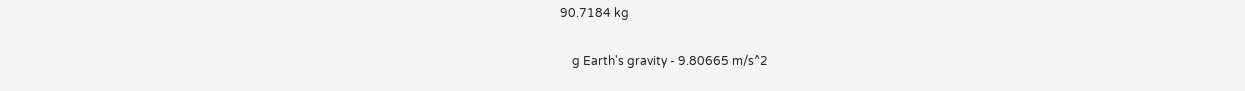90.7184 kg

    g Earth's gravity - 9.80665 m/s^2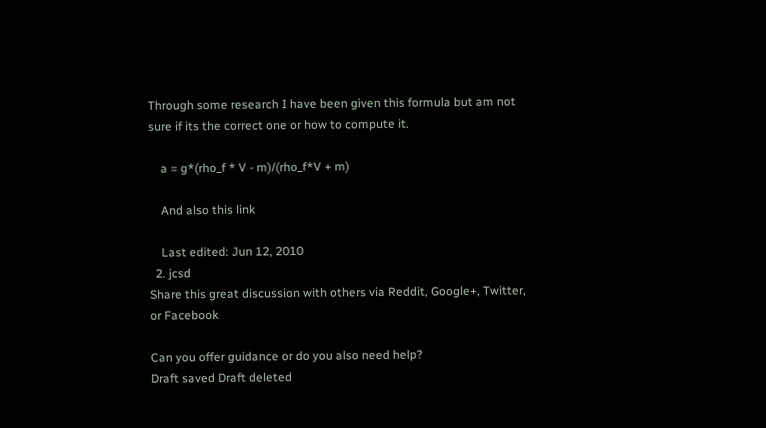Through some research I have been given this formula but am not sure if its the correct one or how to compute it.

    a = g*(rho_f * V - m)/(rho_f*V + m)

    And also this link

    Last edited: Jun 12, 2010
  2. jcsd
Share this great discussion with others via Reddit, Google+, Twitter, or Facebook

Can you offer guidance or do you also need help?
Draft saved Draft deleted